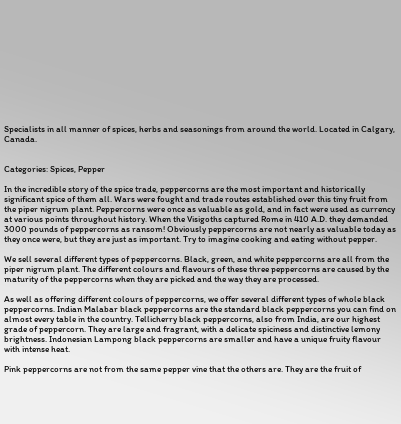Specialists in all manner of spices, herbs and seasonings from around the world. Located in Calgary, Canada.


Categories: Spices, Pepper

In the incredible story of the spice trade, peppercorns are the most important and historically significant spice of them all. Wars were fought and trade routes established over this tiny fruit from the piper nigrum plant. Peppercorns were once as valuable as gold, and in fact were used as currency at various points throughout history. When the Visigoths captured Rome in 410 A.D. they demanded 3000 pounds of peppercorns as ransom! Obviously peppercorns are not nearly as valuable today as they once were, but they are just as important. Try to imagine cooking and eating without pepper.

We sell several different types of peppercorns. Black, green, and white peppercorns are all from the piper nigrum plant. The different colours and flavours of these three peppercorns are caused by the maturity of the peppercorns when they are picked and the way they are processed.

As well as offering different colours of peppercorns, we offer several different types of whole black peppercorns. Indian Malabar black peppercorns are the standard black peppercorns you can find on almost every table in the country. Tellicherry black peppercorns, also from India, are our highest grade of peppercorn. They are large and fragrant, with a delicate spiciness and distinctive lemony brightness. Indonesian Lampong black peppercorns are smaller and have a unique fruity flavour with intense heat.

Pink peppercorns are not from the same pepper vine that the others are. They are the fruit of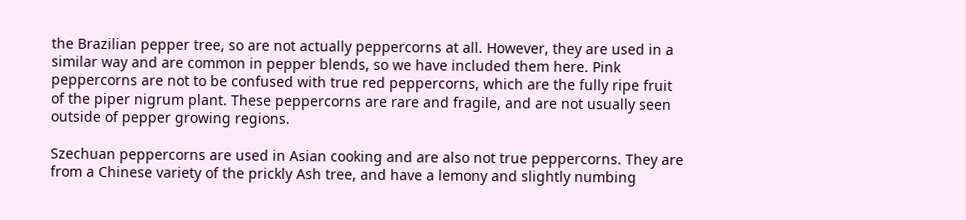the Brazilian pepper tree, so are not actually peppercorns at all. However, they are used in a similar way and are common in pepper blends, so we have included them here. Pink peppercorns are not to be confused with true red peppercorns, which are the fully ripe fruit of the piper nigrum plant. These peppercorns are rare and fragile, and are not usually seen outside of pepper growing regions.

Szechuan peppercorns are used in Asian cooking and are also not true peppercorns. They are from a Chinese variety of the prickly Ash tree, and have a lemony and slightly numbing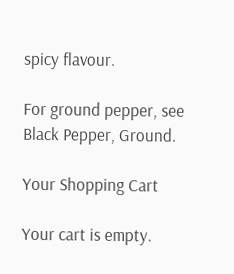spicy flavour.

For ground pepper, see Black Pepper, Ground.

Your Shopping Cart

Your cart is empty.